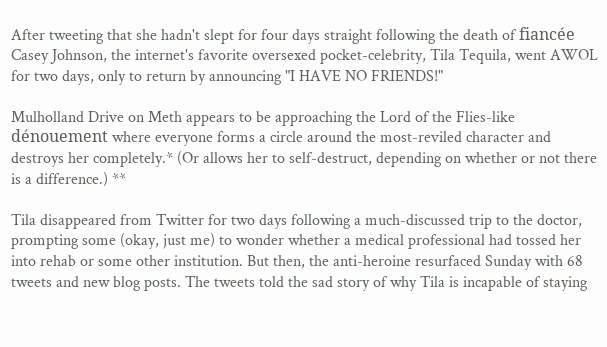After tweeting that she hadn't slept for four days straight following the death of fiancée Casey Johnson, the internet's favorite oversexed pocket-celebrity, Tila Tequila, went AWOL for two days, only to return by announcing "I HAVE NO FRIENDS!"

Mulholland Drive on Meth appears to be approaching the Lord of the Flies-like dénouement where everyone forms a circle around the most-reviled character and destroys her completely.* (Or allows her to self-destruct, depending on whether or not there is a difference.) **

Tila disappeared from Twitter for two days following a much-discussed trip to the doctor, prompting some (okay, just me) to wonder whether a medical professional had tossed her into rehab or some other institution. But then, the anti-heroine resurfaced Sunday with 68 tweets and new blog posts. The tweets told the sad story of why Tila is incapable of staying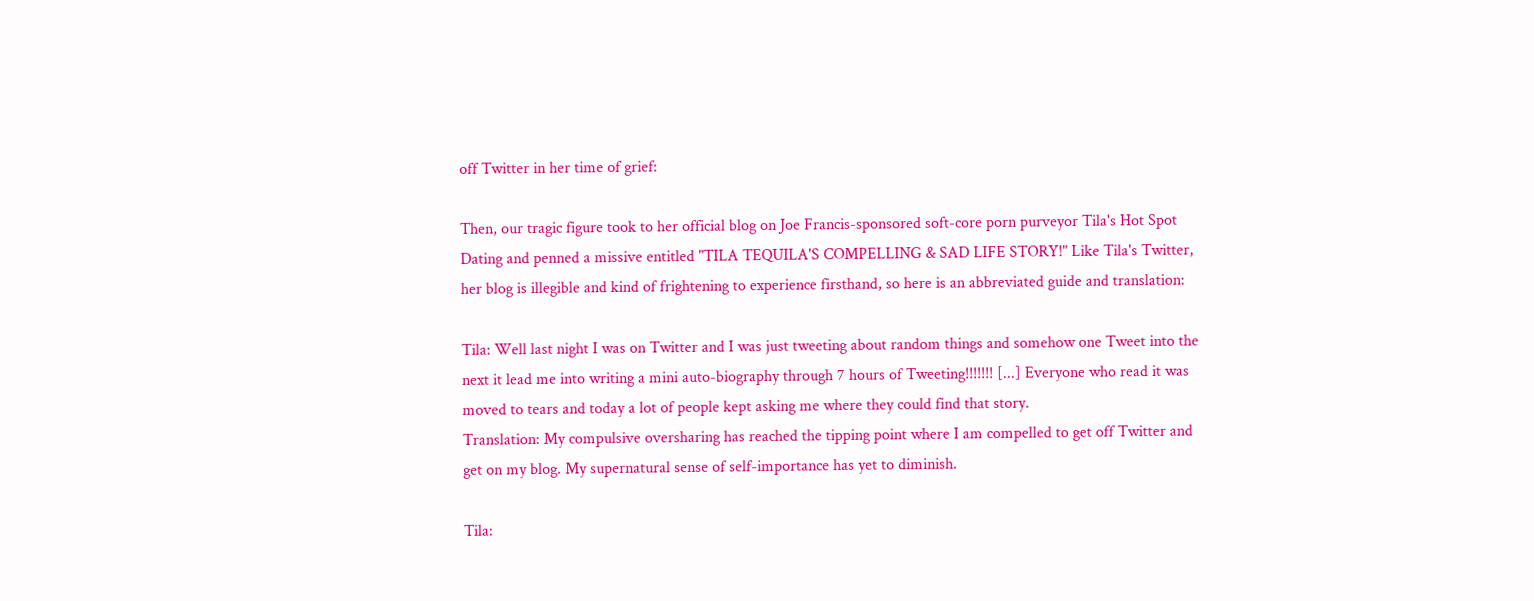off Twitter in her time of grief:

Then, our tragic figure took to her official blog on Joe Francis-sponsored soft-core porn purveyor Tila's Hot Spot Dating and penned a missive entitled "TILA TEQUILA'S COMPELLING & SAD LIFE STORY!" Like Tila's Twitter, her blog is illegible and kind of frightening to experience firsthand, so here is an abbreviated guide and translation:

Tila: Well last night I was on Twitter and I was just tweeting about random things and somehow one Tweet into the next it lead me into writing a mini auto-biography through 7 hours of Tweeting!!!!!!! [...] Everyone who read it was moved to tears and today a lot of people kept asking me where they could find that story.
Translation: My compulsive oversharing has reached the tipping point where I am compelled to get off Twitter and get on my blog. My supernatural sense of self-importance has yet to diminish.

Tila: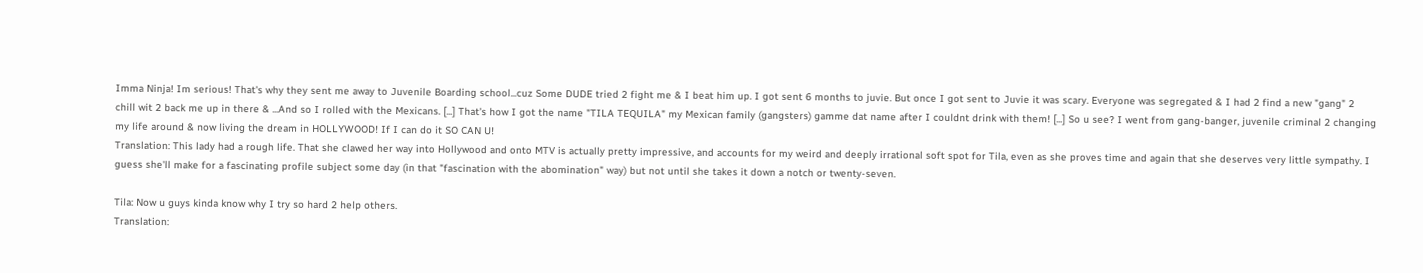Imma Ninja! Im serious! That's why they sent me away to Juvenile Boarding school...cuz Some DUDE tried 2 fight me & I beat him up. I got sent 6 months to juvie. But once I got sent to Juvie it was scary. Everyone was segregated & I had 2 find a new "gang" 2 chill wit 2 back me up in there & ...And so I rolled with the Mexicans. [...] That's how I got the name "TILA TEQUILA" my Mexican family (gangsters) gamme dat name after I couldnt drink with them! [...] So u see? I went from gang-banger, juvenile criminal 2 changing my life around & now living the dream in HOLLYWOOD! If I can do it SO CAN U!
Translation: This lady had a rough life. That she clawed her way into Hollywood and onto MTV is actually pretty impressive, and accounts for my weird and deeply irrational soft spot for Tila, even as she proves time and again that she deserves very little sympathy. I guess she'll make for a fascinating profile subject some day (in that "fascination with the abomination" way) but not until she takes it down a notch or twenty-seven.

Tila: Now u guys kinda know why I try so hard 2 help others.
Translation: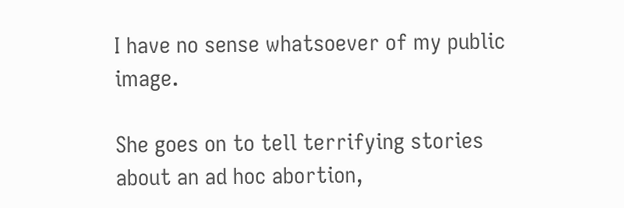I have no sense whatsoever of my public image.

She goes on to tell terrifying stories about an ad hoc abortion,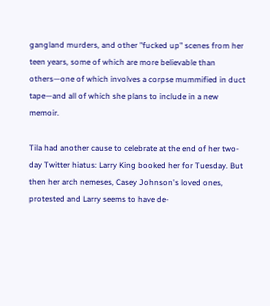gangland murders, and other "fucked up" scenes from her teen years, some of which are more believable than others—one of which involves a corpse mummified in duct tape—and all of which she plans to include in a new memoir.

Tila had another cause to celebrate at the end of her two-day Twitter hiatus: Larry King booked her for Tuesday. But then her arch nemeses, Casey Johnson's loved ones, protested and Larry seems to have de-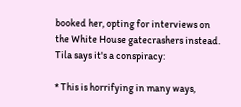booked her, opting for interviews on the White House gatecrashers instead. Tila says it's a conspiracy:

* This is horrifying in many ways,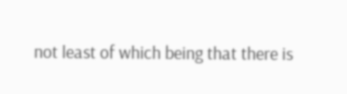not least of which being that there is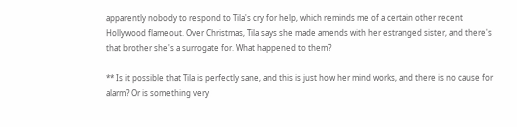apparently nobody to respond to Tila's cry for help, which reminds me of a certain other recent Hollywood flameout. Over Christmas, Tila says she made amends with her estranged sister, and there's that brother she's a surrogate for. What happened to them?

** Is it possible that Tila is perfectly sane, and this is just how her mind works, and there is no cause for alarm? Or is something very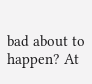bad about to happen? At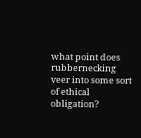what point does rubbernecking veer into some sort of ethical obligation?